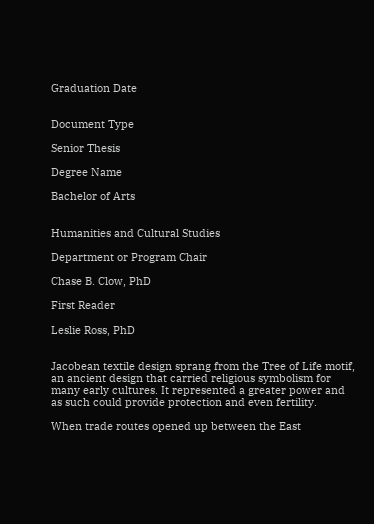Graduation Date


Document Type

Senior Thesis

Degree Name

Bachelor of Arts


Humanities and Cultural Studies

Department or Program Chair

Chase B. Clow, PhD

First Reader

Leslie Ross, PhD


Jacobean textile design sprang from the Tree of Life motif, an ancient design that carried religious symbolism for many early cultures. It represented a greater power and as such could provide protection and even fertility.

When trade routes opened up between the East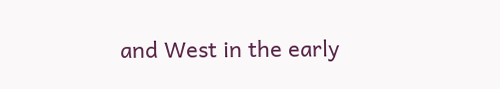and West in the early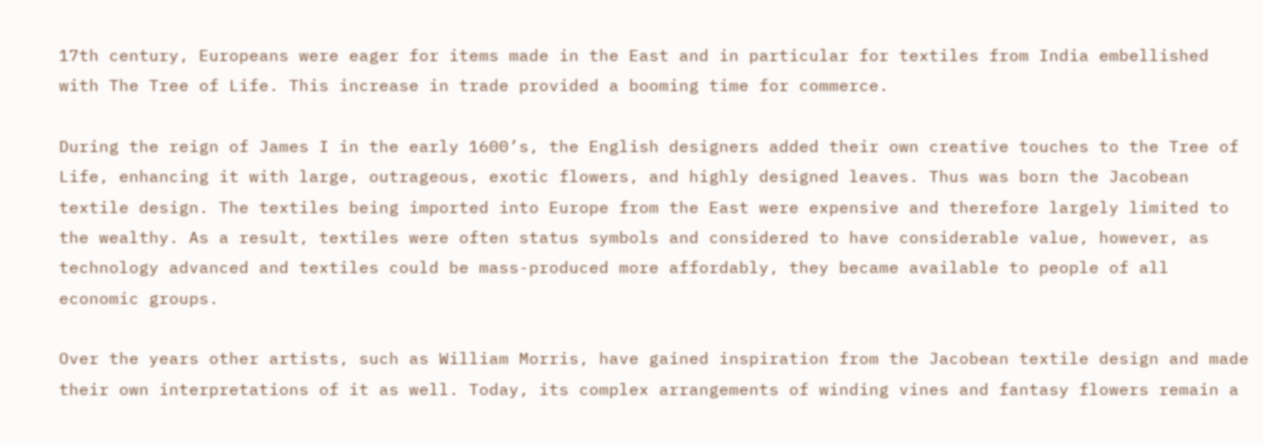17th century, Europeans were eager for items made in the East and in particular for textiles from India embellished with The Tree of Life. This increase in trade provided a booming time for commerce.

During the reign of James I in the early 1600’s, the English designers added their own creative touches to the Tree of Life, enhancing it with large, outrageous, exotic flowers, and highly designed leaves. Thus was born the Jacobean textile design. The textiles being imported into Europe from the East were expensive and therefore largely limited to the wealthy. As a result, textiles were often status symbols and considered to have considerable value, however, as technology advanced and textiles could be mass-produced more affordably, they became available to people of all economic groups.

Over the years other artists, such as William Morris, have gained inspiration from the Jacobean textile design and made their own interpretations of it as well. Today, its complex arrangements of winding vines and fantasy flowers remain a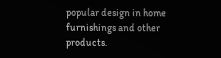popular design in home furnishings and other products.